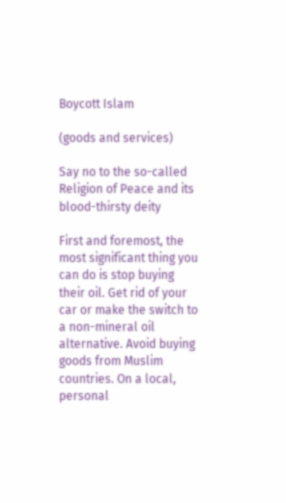Boycott Islam

(goods and services)

Say no to the so-called Religion of Peace and its blood-thirsty deity

First and foremost, the most significant thing you can do is stop buying their oil. Get rid of your car or make the switch to a non-mineral oil alternative. Avoid buying goods from Muslim countries. On a local, personal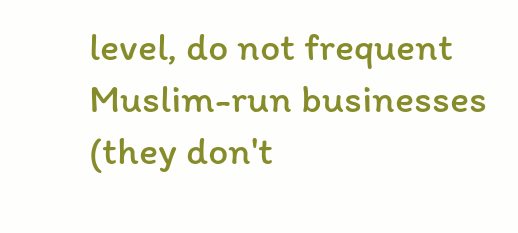level, do not frequent Muslim-run businesses (they don't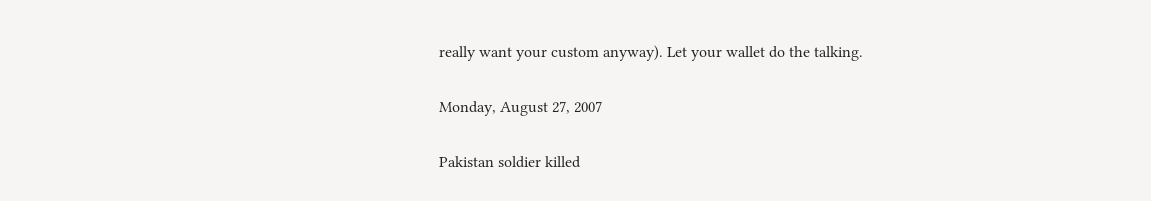really want your custom anyway). Let your wallet do the talking.

Monday, August 27, 2007

Pakistan soldier killed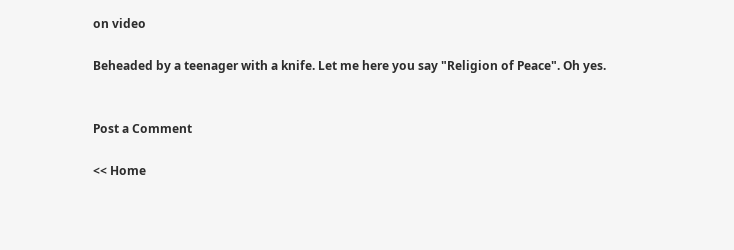on video

Beheaded by a teenager with a knife. Let me here you say "Religion of Peace". Oh yes.


Post a Comment

<< Home